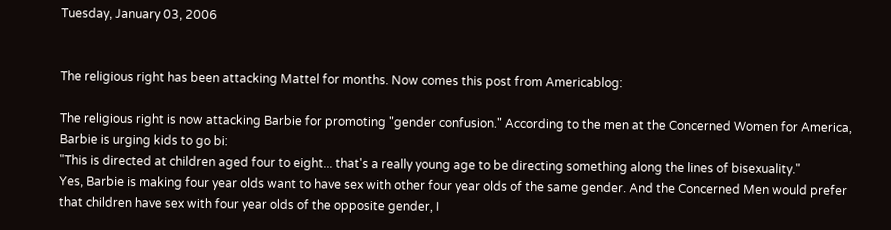Tuesday, January 03, 2006


The religious right has been attacking Mattel for months. Now comes this post from Americablog:

The religious right is now attacking Barbie for promoting "gender confusion." According to the men at the Concerned Women for America, Barbie is urging kids to go bi:
"This is directed at children aged four to eight... that's a really young age to be directing something along the lines of bisexuality."
Yes, Barbie is making four year olds want to have sex with other four year olds of the same gender. And the Concerned Men would prefer that children have sex with four year olds of the opposite gender, I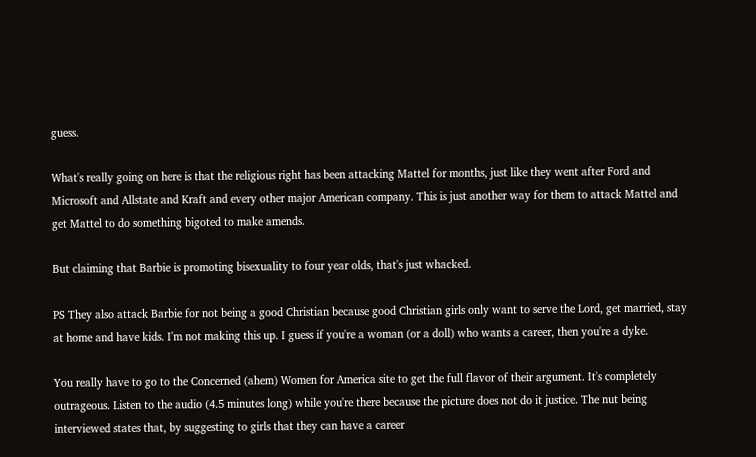guess.

What's really going on here is that the religious right has been attacking Mattel for months, just like they went after Ford and Microsoft and Allstate and Kraft and every other major American company. This is just another way for them to attack Mattel and get Mattel to do something bigoted to make amends.

But claiming that Barbie is promoting bisexuality to four year olds, that's just whacked.

PS They also attack Barbie for not being a good Christian because good Christian girls only want to serve the Lord, get married, stay at home and have kids. I'm not making this up. I guess if you're a woman (or a doll) who wants a career, then you're a dyke.

You really have to go to the Concerned (ahem) Women for America site to get the full flavor of their argument. It's completely outrageous. Listen to the audio (4.5 minutes long) while you're there because the picture does not do it justice. The nut being interviewed states that, by suggesting to girls that they can have a career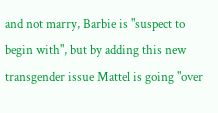and not marry, Barbie is "suspect to begin with", but by adding this new transgender issue Mattel is going "over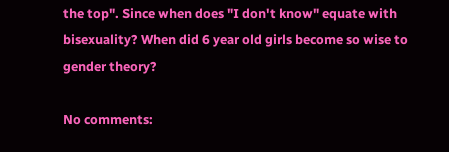the top". Since when does "I don't know" equate with bisexuality? When did 6 year old girls become so wise to gender theory?

No comments: